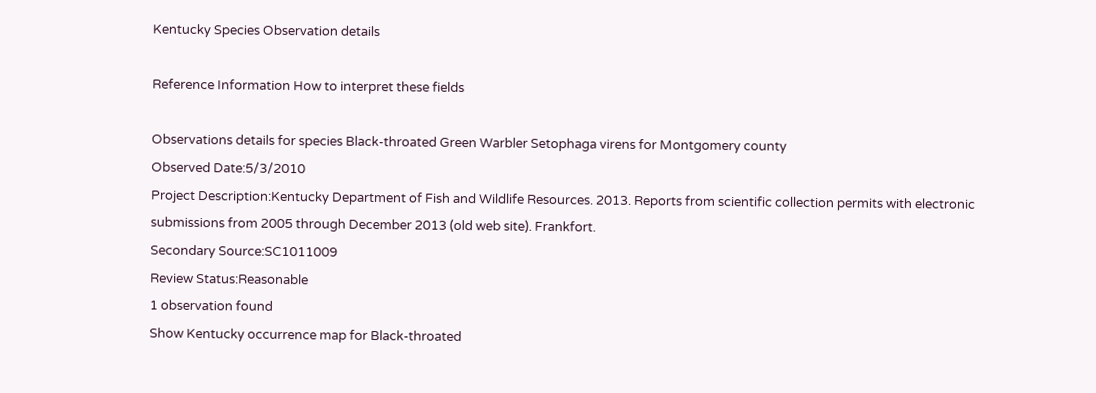Kentucky Species Observation details

Reference Information How to interpret these fields

Observations details for species Black-throated Green Warbler Setophaga virens for Montgomery county
Observed Date:5/3/2010
Project Description:Kentucky Department of Fish and Wildlife Resources. 2013. Reports from scientific collection permits with electronic submissions from 2005 through December 2013 (old web site). Frankfort.
Secondary Source:SC1011009
Review Status:Reasonable
1 observation found
Show Kentucky occurrence map for Black-throated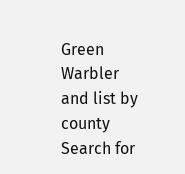Green Warbler and list by county
Search for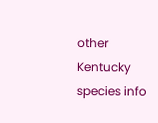other Kentucky species info